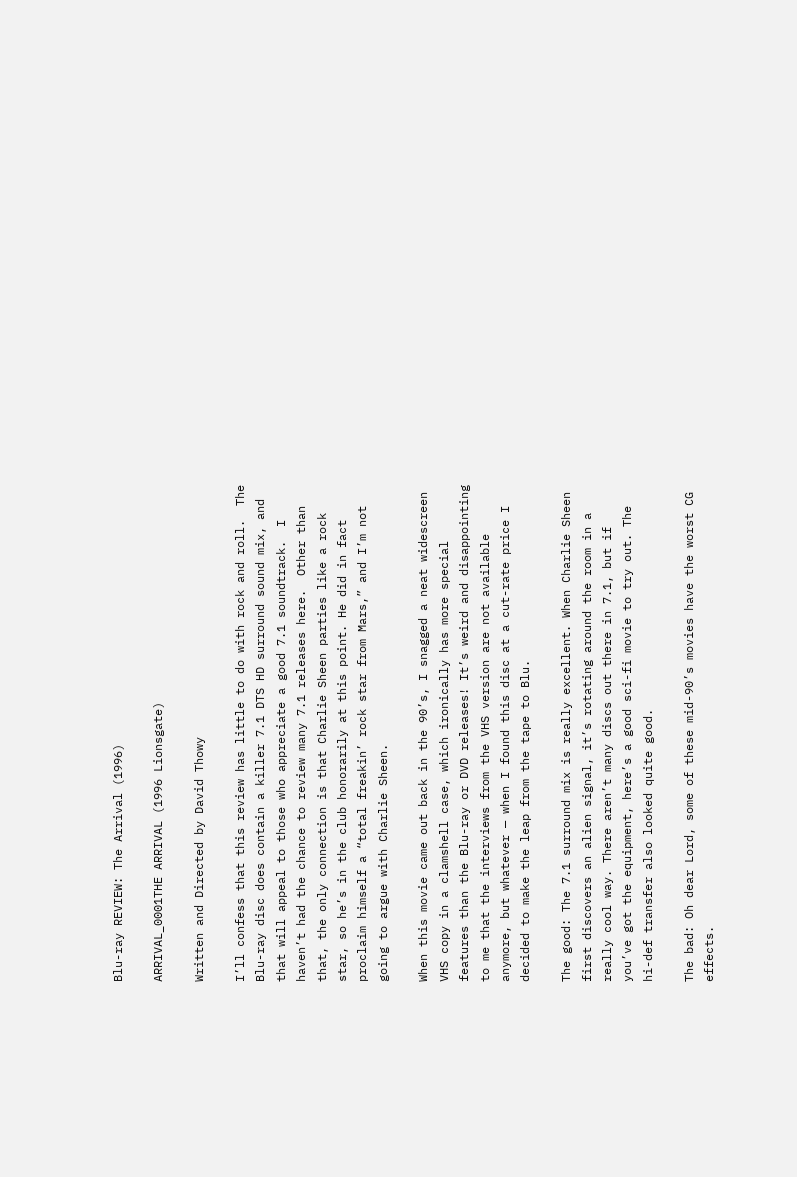Blu-ray REVIEW: The Arrival (1996)

ARRIVAL_0001THE ARRIVAL (1996 Lionsgate)

Written and Directed by David Thowy

I’ll confess that this review has little to do with rock and roll.  The Blu-ray disc does contain a killer 7.1 DTS HD surround sound mix, and that will appeal to those who appreciate a good 7.1 soundtrack.  I haven’t had the chance to review many 7.1 releases here.  Other than that, the only connection is that Charlie Sheen parties like a rock star, so he’s in the club honorarily at this point. He did in fact proclaim himself a “total freakin’ rock star from Mars,” and I’m not going to argue with Charlie Sheen.

When this movie came out back in the 90’s, I snagged a neat widescreen VHS copy in a clamshell case, which ironically has more special features than the Blu-ray or DVD releases! It’s weird and disappointing to me that the interviews from the VHS version are not available anymore, but whatever — when I found this disc at a cut-rate price I decided to make the leap from the tape to Blu.

The good: The 7.1 surround mix is really excellent. When Charlie Sheen first discovers an alien signal, it’s rotating around the room in a really cool way. There aren’t many discs out there in 7.1, but if you’ve got the equipment, here’s a good sci-fi movie to try out. The hi-def transfer also looked quite good.

The bad: Oh dear Lord, some of these mid-90’s movies have the worst CG effects.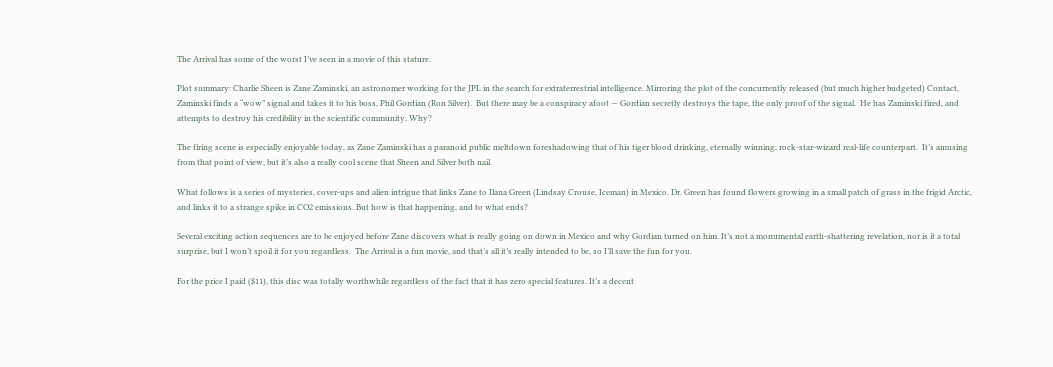The Arrival has some of the worst I’ve seen in a movie of this stature.

Plot summary: Charlie Sheen is Zane Zaminski, an astronomer working for the JPL in the search for extraterrestrial intelligence. Mirroring the plot of the concurrently released (but much higher budgeted) Contact, Zaminski finds a “wow” signal and takes it to his boss, Phil Gordian (Ron Silver).  But there may be a conspiracy afoot — Gordian secretly destroys the tape, the only proof of the signal.  He has Zaminski fired, and attempts to destroy his credibility in the scientific community. Why?

The firing scene is especially enjoyable today, as Zane Zaminski has a paranoid public meltdown foreshadowing that of his tiger blood drinking, eternally winning, rock-star-wizard real-life counterpart.  It’s amusing from that point of view, but it’s also a really cool scene that Sheen and Silver both nail.

What follows is a series of mysteries, cover-ups and alien intrigue that links Zane to Ilana Green (Lindsay Crouse, Iceman) in Mexico. Dr. Green has found flowers growing in a small patch of grass in the frigid Arctic, and links it to a strange spike in CO2 emissions. But how is that happening, and to what ends?

Several exciting action sequences are to be enjoyed before Zane discovers what is really going on down in Mexico and why Gordian turned on him. It’s not a monumental earth-shattering revelation, nor is it a total surprise, but I won’t spoil it for you regardless.  The Arrival is a fun movie, and that’s all it’s really intended to be, so I’ll save the fun for you.

For the price I paid ($11), this disc was totally worthwhile regardless of the fact that it has zero special features. It’s a decent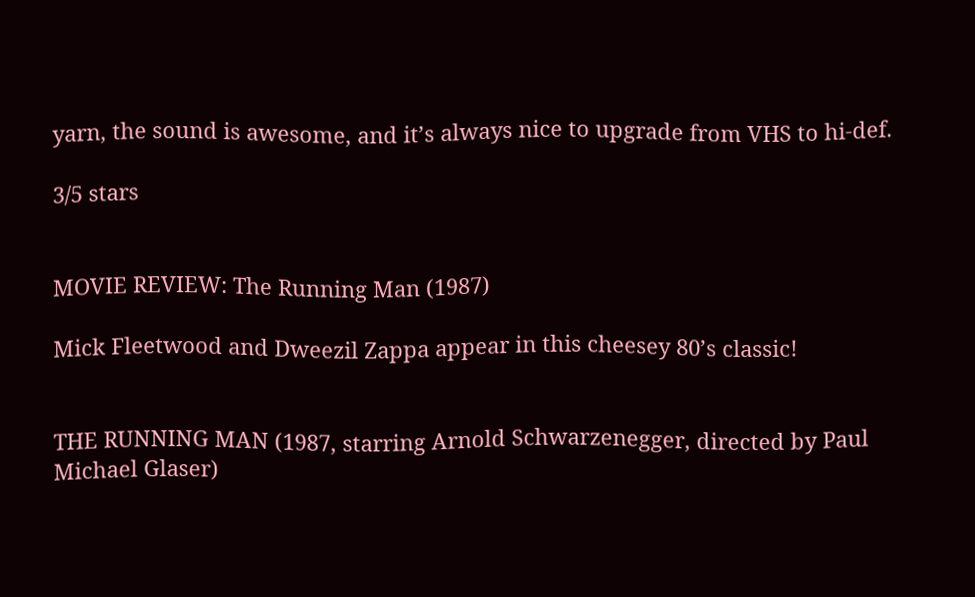yarn, the sound is awesome, and it’s always nice to upgrade from VHS to hi-def.

3/5 stars


MOVIE REVIEW: The Running Man (1987)

Mick Fleetwood and Dweezil Zappa appear in this cheesey 80’s classic!


THE RUNNING MAN (1987, starring Arnold Schwarzenegger, directed by Paul Michael Glaser)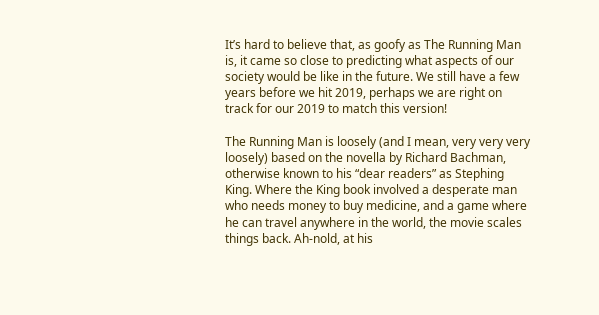It’s hard to believe that, as goofy as The Running Man is, it came so close to predicting what aspects of our society would be like in the future. We still have a few years before we hit 2019, perhaps we are right on track for our 2019 to match this version!

The Running Man is loosely (and I mean, very very very loosely) based on the novella by Richard Bachman, otherwise known to his “dear readers” as Stephing King. Where the King book involved a desperate man who needs money to buy medicine, and a game where he can travel anywhere in the world, the movie scales things back. Ah-nold, at his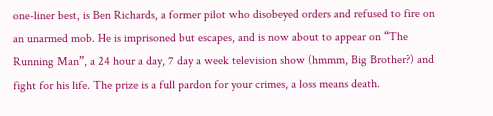one-liner best, is Ben Richards, a former pilot who disobeyed orders and refused to fire on an unarmed mob. He is imprisoned but escapes, and is now about to appear on “The Running Man”, a 24 hour a day, 7 day a week television show (hmmm, Big Brother?) and fight for his life. The prize is a full pardon for your crimes, a loss means death.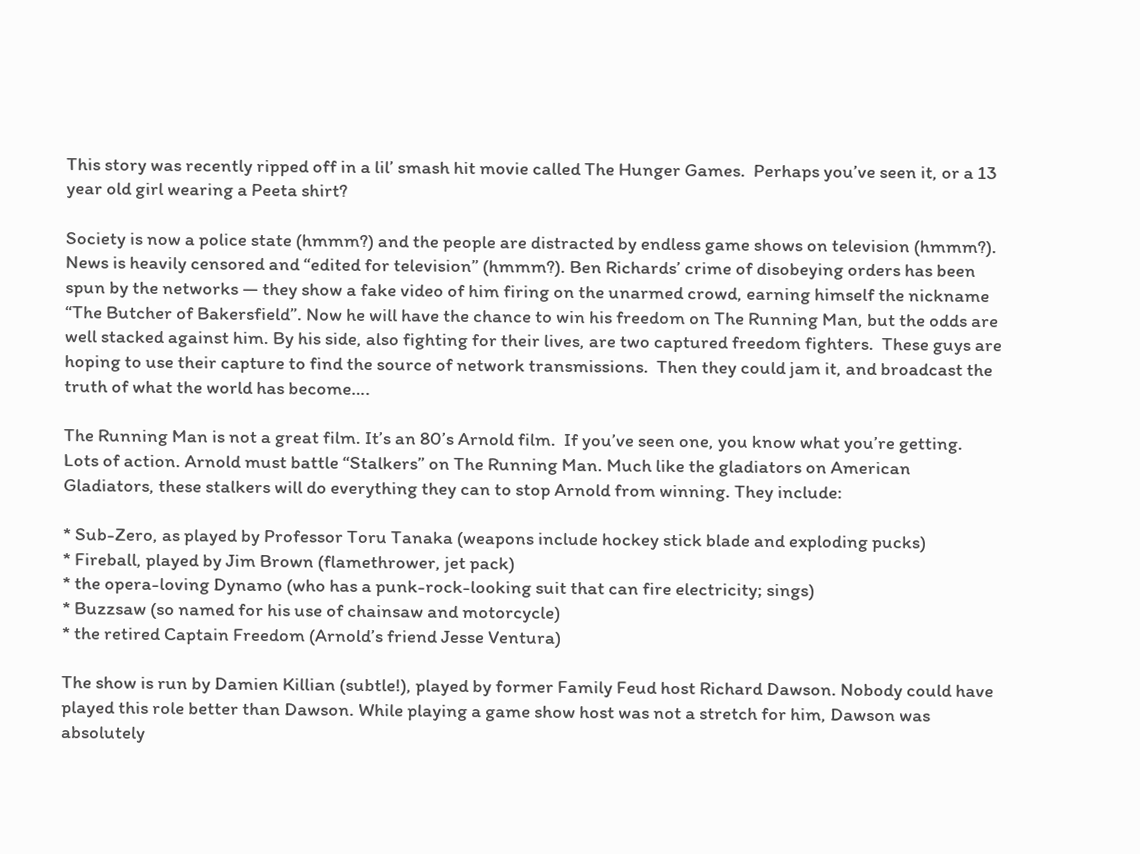This story was recently ripped off in a lil’ smash hit movie called The Hunger Games.  Perhaps you’ve seen it, or a 13 year old girl wearing a Peeta shirt?

Society is now a police state (hmmm?) and the people are distracted by endless game shows on television (hmmm?). News is heavily censored and “edited for television” (hmmm?). Ben Richards’ crime of disobeying orders has been spun by the networks — they show a fake video of him firing on the unarmed crowd, earning himself the nickname “The Butcher of Bakersfield”. Now he will have the chance to win his freedom on The Running Man, but the odds are well stacked against him. By his side, also fighting for their lives, are two captured freedom fighters.  These guys are hoping to use their capture to find the source of network transmissions.  Then they could jam it, and broadcast the truth of what the world has become….

The Running Man is not a great film. It’s an 80’s Arnold film.  If you’ve seen one, you know what you’re getting.  Lots of action. Arnold must battle “Stalkers” on The Running Man. Much like the gladiators on American Gladiators, these stalkers will do everything they can to stop Arnold from winning. They include:

* Sub-Zero, as played by Professor Toru Tanaka (weapons include hockey stick blade and exploding pucks)
* Fireball, played by Jim Brown (flamethrower, jet pack)
* the opera-loving Dynamo (who has a punk-rock-looking suit that can fire electricity; sings)
* Buzzsaw (so named for his use of chainsaw and motorcycle)
* the retired Captain Freedom (Arnold’s friend Jesse Ventura)

The show is run by Damien Killian (subtle!), played by former Family Feud host Richard Dawson. Nobody could have played this role better than Dawson. While playing a game show host was not a stretch for him, Dawson was absolutely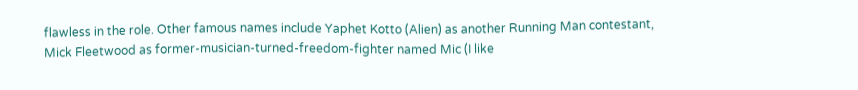flawless in the role. Other famous names include Yaphet Kotto (Alien) as another Running Man contestant, Mick Fleetwood as former-musician-turned-freedom-fighter named Mic (I like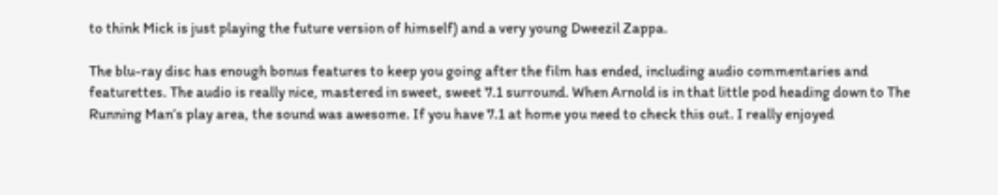to think Mick is just playing the future version of himself) and a very young Dweezil Zappa.

The blu-ray disc has enough bonus features to keep you going after the film has ended, including audio commentaries and featurettes. The audio is really nice, mastered in sweet, sweet 7.1 surround. When Arnold is in that little pod heading down to The Running Man’s play area, the sound was awesome. If you have 7.1 at home you need to check this out. I really enjoyed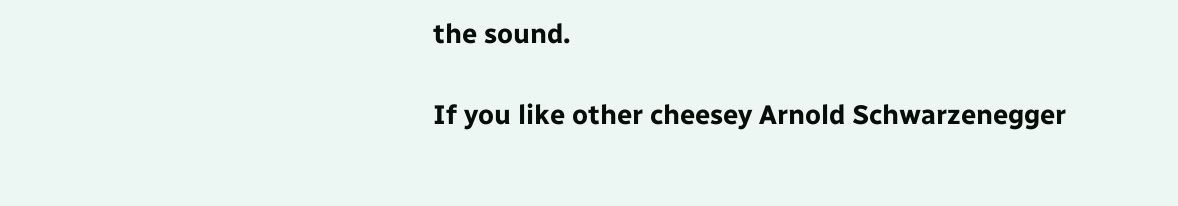the sound.

If you like other cheesey Arnold Schwarzenegger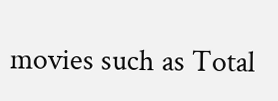movies such as Total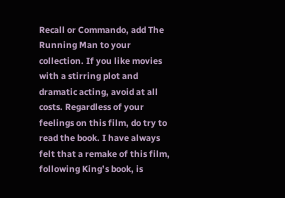Recall or Commando, add The Running Man to your collection. If you like movies with a stirring plot and dramatic acting, avoid at all costs. Regardless of your feelings on this film, do try to read the book. I have always felt that a remake of this film, following King’s book, is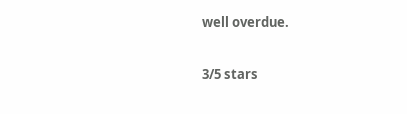well overdue.

3/5 stars